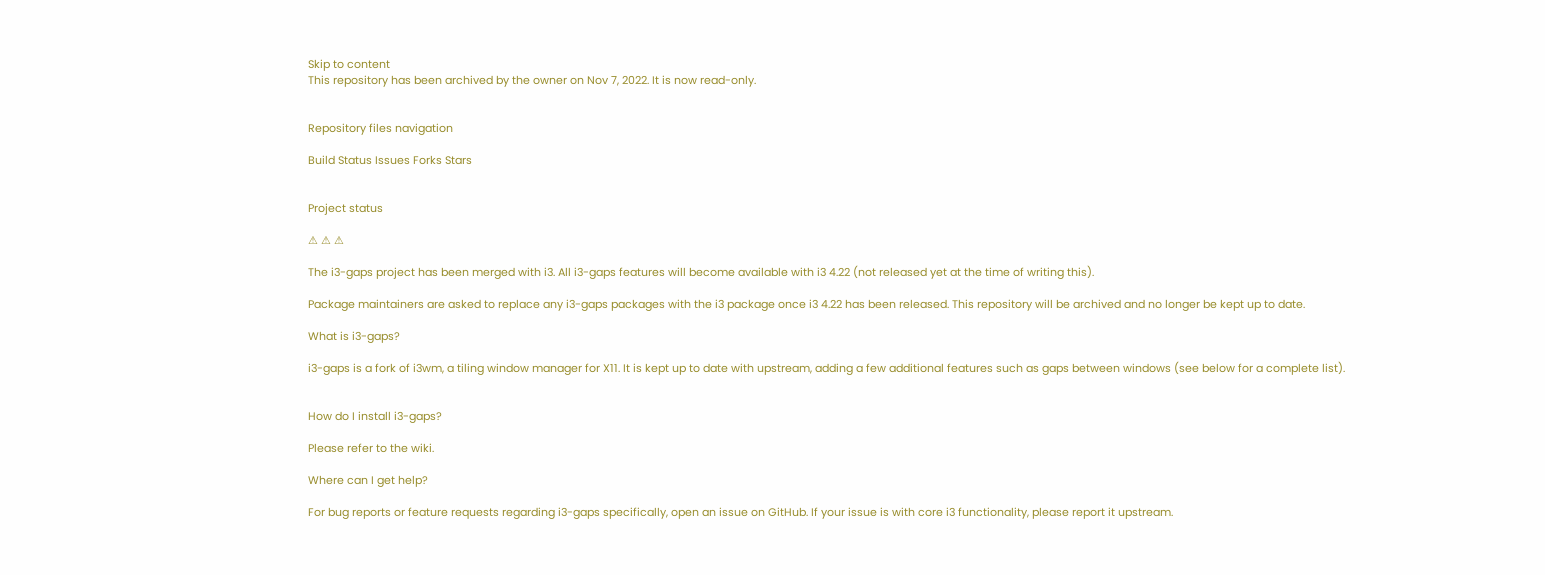Skip to content
This repository has been archived by the owner on Nov 7, 2022. It is now read-only.


Repository files navigation

Build Status Issues Forks Stars


Project status

⚠ ⚠ ⚠

The i3-gaps project has been merged with i3. All i3-gaps features will become available with i3 4.22 (not released yet at the time of writing this).

Package maintainers are asked to replace any i3-gaps packages with the i3 package once i3 4.22 has been released. This repository will be archived and no longer be kept up to date.

What is i3-gaps?

i3-gaps is a fork of i3wm, a tiling window manager for X11. It is kept up to date with upstream, adding a few additional features such as gaps between windows (see below for a complete list).


How do I install i3-gaps?

Please refer to the wiki.

Where can I get help?

For bug reports or feature requests regarding i3-gaps specifically, open an issue on GitHub. If your issue is with core i3 functionality, please report it upstream.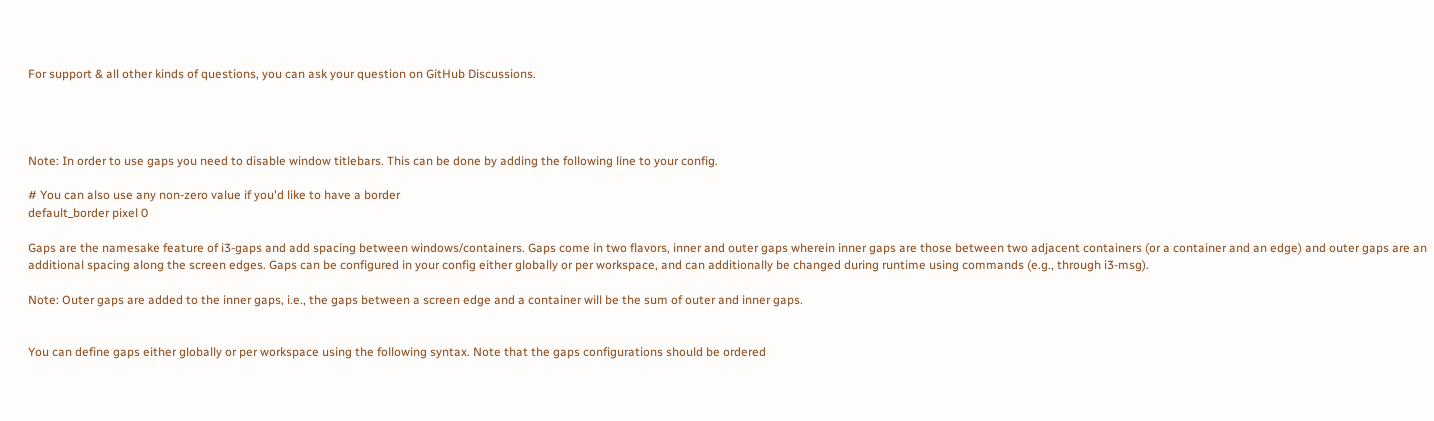For support & all other kinds of questions, you can ask your question on GitHub Discussions.




Note: In order to use gaps you need to disable window titlebars. This can be done by adding the following line to your config.

# You can also use any non-zero value if you'd like to have a border
default_border pixel 0

Gaps are the namesake feature of i3-gaps and add spacing between windows/containers. Gaps come in two flavors, inner and outer gaps wherein inner gaps are those between two adjacent containers (or a container and an edge) and outer gaps are an additional spacing along the screen edges. Gaps can be configured in your config either globally or per workspace, and can additionally be changed during runtime using commands (e.g., through i3-msg).

Note: Outer gaps are added to the inner gaps, i.e., the gaps between a screen edge and a container will be the sum of outer and inner gaps.


You can define gaps either globally or per workspace using the following syntax. Note that the gaps configurations should be ordered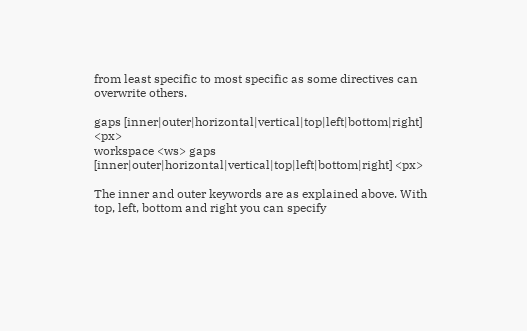from least specific to most specific as some directives can overwrite others.

gaps [inner|outer|horizontal|vertical|top|left|bottom|right] <px>
workspace <ws> gaps [inner|outer|horizontal|vertical|top|left|bottom|right] <px>

The inner and outer keywords are as explained above. With top, left, bottom and right you can specify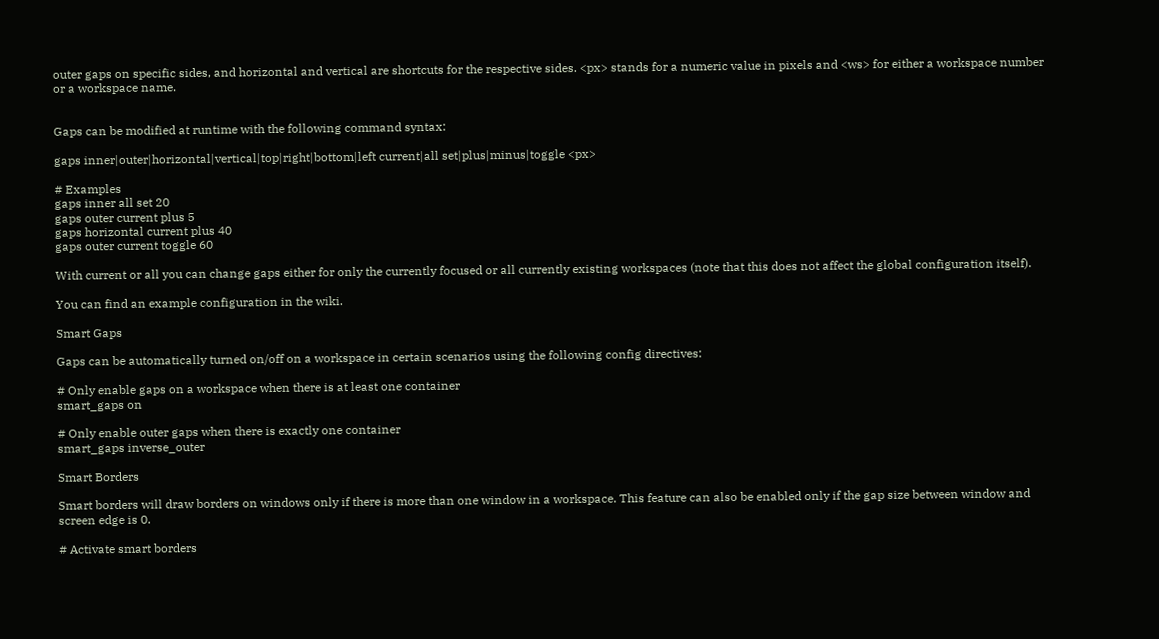outer gaps on specific sides, and horizontal and vertical are shortcuts for the respective sides. <px> stands for a numeric value in pixels and <ws> for either a workspace number or a workspace name.


Gaps can be modified at runtime with the following command syntax:

gaps inner|outer|horizontal|vertical|top|right|bottom|left current|all set|plus|minus|toggle <px>

# Examples
gaps inner all set 20
gaps outer current plus 5
gaps horizontal current plus 40
gaps outer current toggle 60

With current or all you can change gaps either for only the currently focused or all currently existing workspaces (note that this does not affect the global configuration itself).

You can find an example configuration in the wiki.

Smart Gaps

Gaps can be automatically turned on/off on a workspace in certain scenarios using the following config directives:

# Only enable gaps on a workspace when there is at least one container
smart_gaps on

# Only enable outer gaps when there is exactly one container
smart_gaps inverse_outer

Smart Borders

Smart borders will draw borders on windows only if there is more than one window in a workspace. This feature can also be enabled only if the gap size between window and screen edge is 0.

# Activate smart borders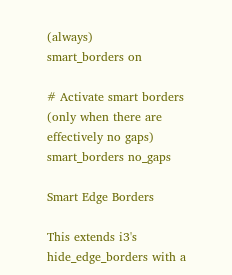(always)
smart_borders on

# Activate smart borders (only when there are effectively no gaps)
smart_borders no_gaps

Smart Edge Borders

This extends i3's hide_edge_borders with a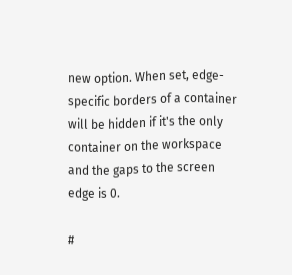new option. When set, edge-specific borders of a container will be hidden if it's the only container on the workspace and the gaps to the screen edge is 0.

#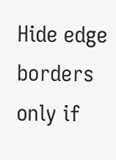Hide edge borders only if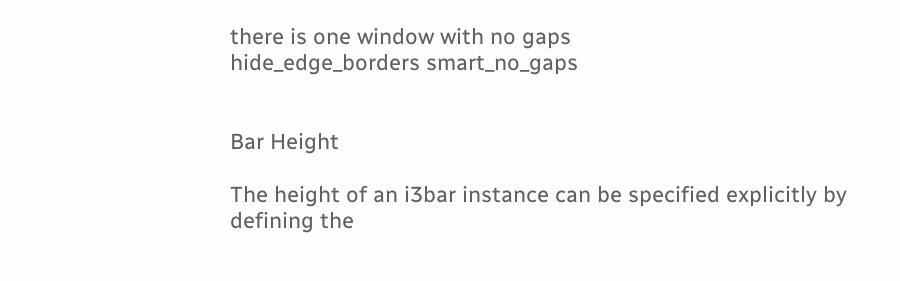there is one window with no gaps
hide_edge_borders smart_no_gaps


Bar Height

The height of an i3bar instance can be specified explicitly by defining the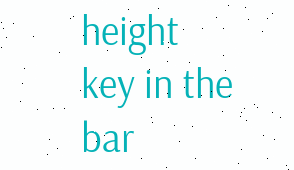height key in the bar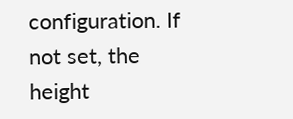configuration. If not set, the height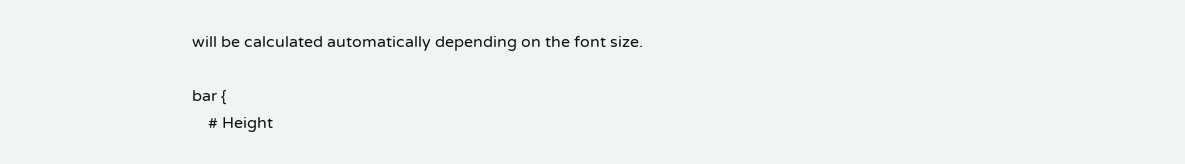will be calculated automatically depending on the font size.

bar {
    # Height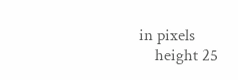in pixels
    height 25